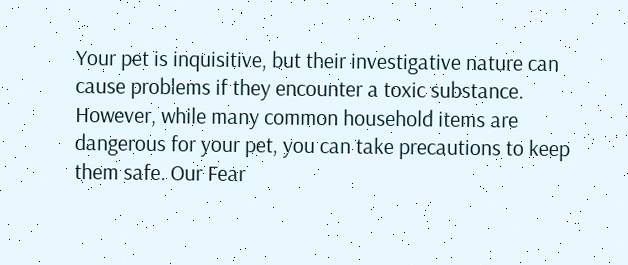Your pet is inquisitive, but their investigative nature can cause problems if they encounter a toxic substance. However, while many common household items are dangerous for your pet, you can take precautions to keep them safe. Our Fear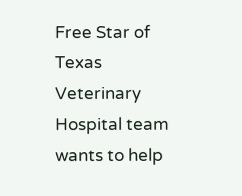Free Star of Texas Veterinary Hospital team wants to help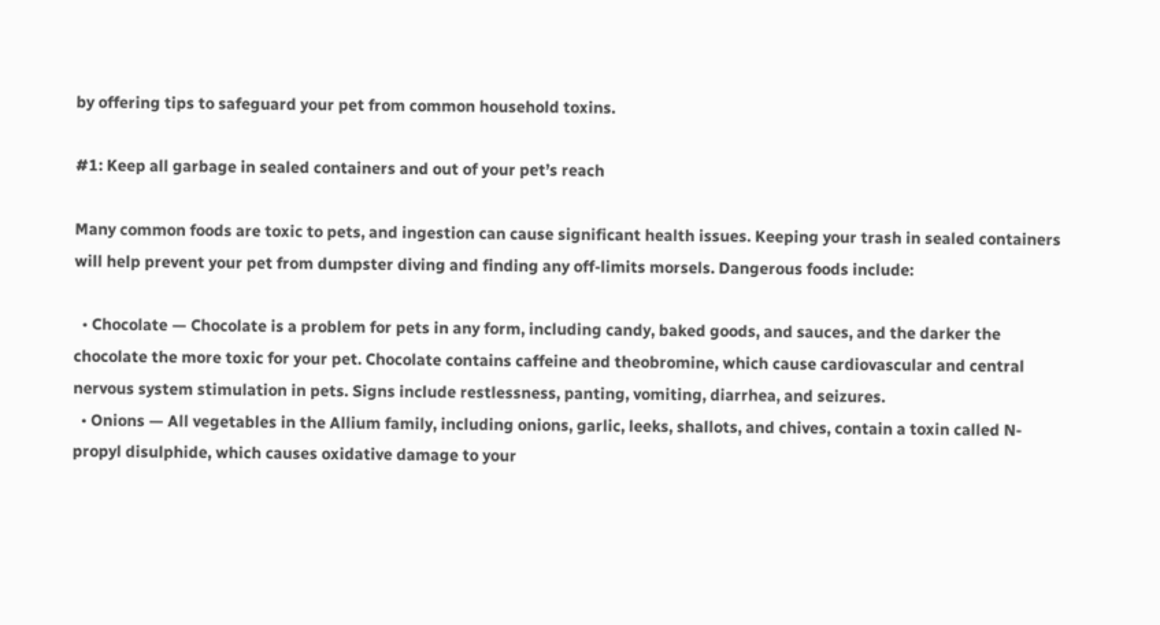by offering tips to safeguard your pet from common household toxins.

#1: Keep all garbage in sealed containers and out of your pet’s reach

Many common foods are toxic to pets, and ingestion can cause significant health issues. Keeping your trash in sealed containers will help prevent your pet from dumpster diving and finding any off-limits morsels. Dangerous foods include:

  • Chocolate — Chocolate is a problem for pets in any form, including candy, baked goods, and sauces, and the darker the chocolate the more toxic for your pet. Chocolate contains caffeine and theobromine, which cause cardiovascular and central nervous system stimulation in pets. Signs include restlessness, panting, vomiting, diarrhea, and seizures.
  • Onions — All vegetables in the Allium family, including onions, garlic, leeks, shallots, and chives, contain a toxin called N-propyl disulphide, which causes oxidative damage to your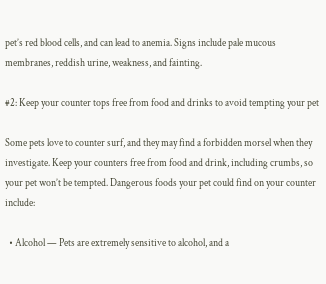pet’s red blood cells, and can lead to anemia. Signs include pale mucous membranes, reddish urine, weakness, and fainting.

#2: Keep your counter tops free from food and drinks to avoid tempting your pet

Some pets love to counter surf, and they may find a forbidden morsel when they investigate. Keep your counters free from food and drink, including crumbs, so your pet won’t be tempted. Dangerous foods your pet could find on your counter include:

  • Alcohol — Pets are extremely sensitive to alcohol, and a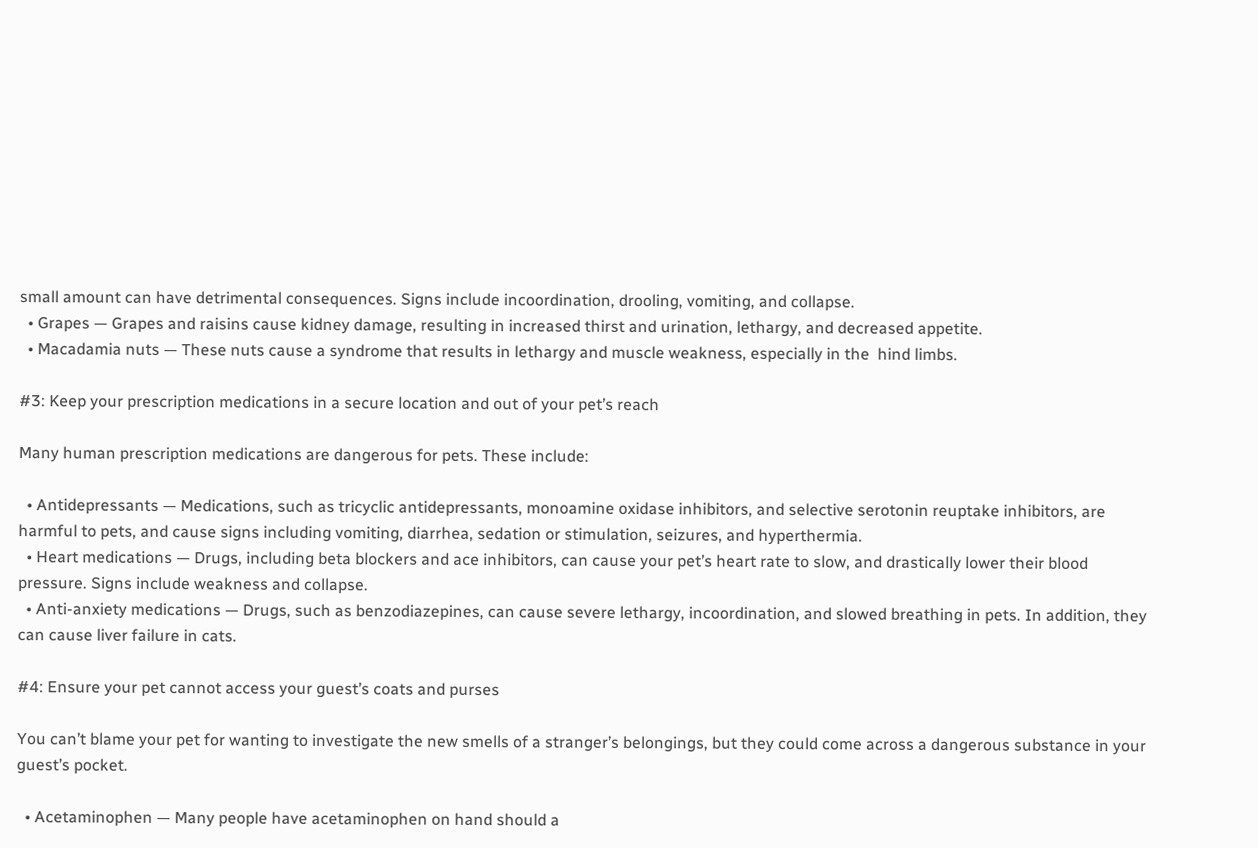small amount can have detrimental consequences. Signs include incoordination, drooling, vomiting, and collapse.
  • Grapes — Grapes and raisins cause kidney damage, resulting in increased thirst and urination, lethargy, and decreased appetite.
  • Macadamia nuts — These nuts cause a syndrome that results in lethargy and muscle weakness, especially in the  hind limbs.

#3: Keep your prescription medications in a secure location and out of your pet’s reach

Many human prescription medications are dangerous for pets. These include:

  • Antidepressants — Medications, such as tricyclic antidepressants, monoamine oxidase inhibitors, and selective serotonin reuptake inhibitors, are harmful to pets, and cause signs including vomiting, diarrhea, sedation or stimulation, seizures, and hyperthermia.
  • Heart medications — Drugs, including beta blockers and ace inhibitors, can cause your pet’s heart rate to slow, and drastically lower their blood pressure. Signs include weakness and collapse.
  • Anti-anxiety medications — Drugs, such as benzodiazepines, can cause severe lethargy, incoordination, and slowed breathing in pets. In addition, they can cause liver failure in cats.

#4: Ensure your pet cannot access your guest’s coats and purses

You can’t blame your pet for wanting to investigate the new smells of a stranger’s belongings, but they could come across a dangerous substance in your guest’s pocket.

  • Acetaminophen — Many people have acetaminophen on hand should a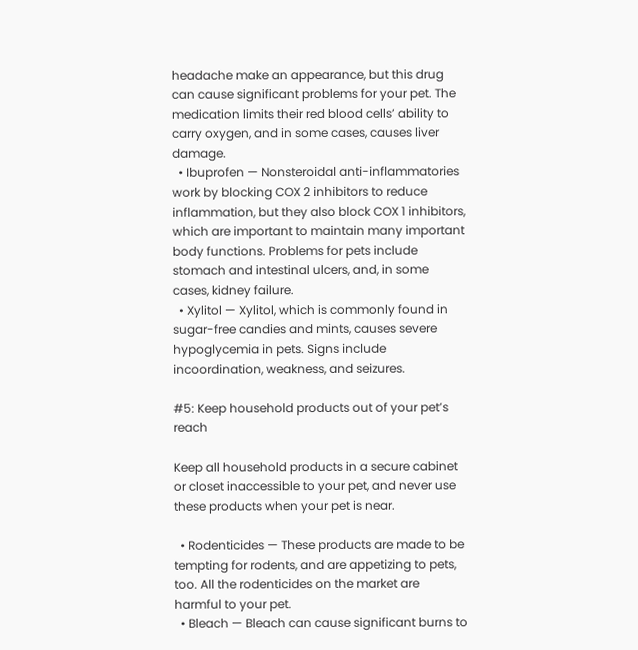headache make an appearance, but this drug can cause significant problems for your pet. The medication limits their red blood cells’ ability to carry oxygen, and in some cases, causes liver damage.
  • Ibuprofen — Nonsteroidal anti-inflammatories work by blocking COX 2 inhibitors to reduce inflammation, but they also block COX 1 inhibitors, which are important to maintain many important body functions. Problems for pets include stomach and intestinal ulcers, and, in some cases, kidney failure.
  • Xylitol — Xylitol, which is commonly found in sugar-free candies and mints, causes severe hypoglycemia in pets. Signs include incoordination, weakness, and seizures.

#5: Keep household products out of your pet’s reach

Keep all household products in a secure cabinet or closet inaccessible to your pet, and never use these products when your pet is near.

  • Rodenticides — These products are made to be tempting for rodents, and are appetizing to pets, too. All the rodenticides on the market are harmful to your pet.
  • Bleach — Bleach can cause significant burns to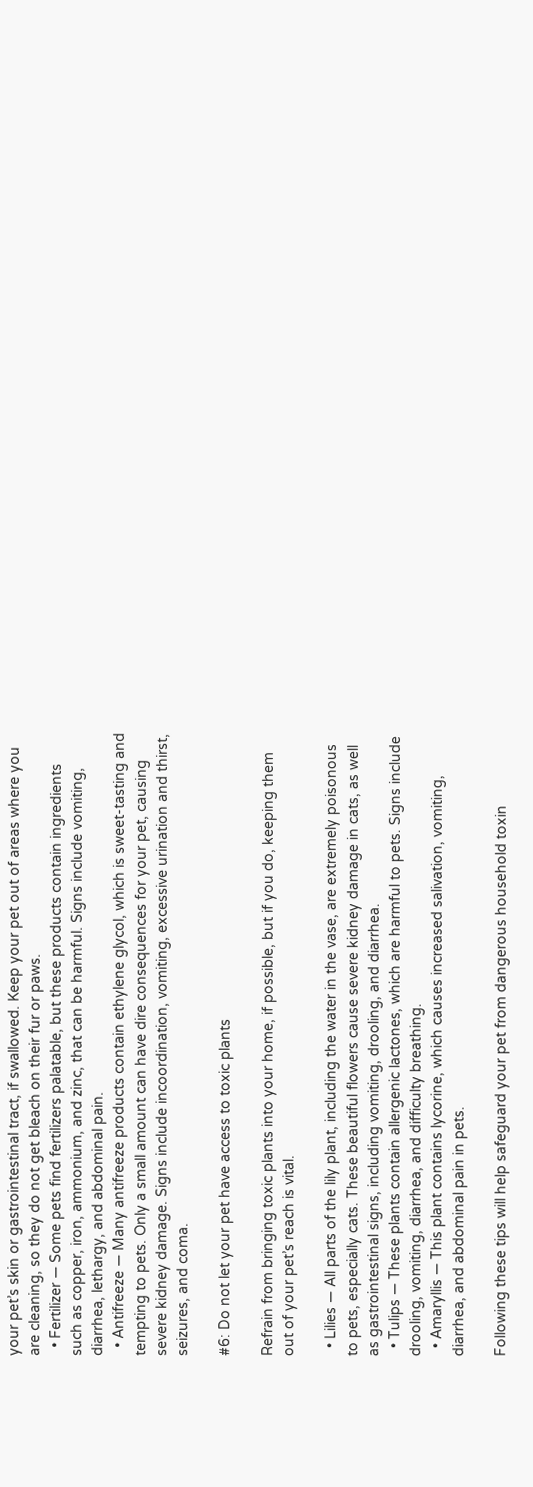your pet’s skin or gastrointestinal tract, if swallowed. Keep your pet out of areas where you are cleaning, so they do not get bleach on their fur or paws.
  • Fertilizer — Some pets find fertilizers palatable, but these products contain ingredients such as copper, iron, ammonium, and zinc, that can be harmful. Signs include vomiting, diarrhea, lethargy, and abdominal pain.
  • Antifreeze — Many antifreeze products contain ethylene glycol, which is sweet-tasting and tempting to pets. Only a small amount can have dire consequences for your pet, causing severe kidney damage. Signs include incoordination, vomiting, excessive urination and thirst, seizures, and coma.

#6: Do not let your pet have access to toxic plants

Refrain from bringing toxic plants into your home, if possible, but if you do, keeping them out of your pet’s reach is vital.

  • Lilies — All parts of the lily plant, including the water in the vase, are extremely poisonous to pets, especially cats. These beautiful flowers cause severe kidney damage in cats, as well as gastrointestinal signs, including vomiting, drooling, and diarrhea.
  • Tulips — These plants contain allergenic lactones, which are harmful to pets. Signs include drooling, vomiting, diarrhea, and difficulty breathing.
  • Amaryllis — This plant contains lycorine, which causes increased salivation, vomiting, diarrhea, and abdominal pain in pets.

Following these tips will help safeguard your pet from dangerous household toxin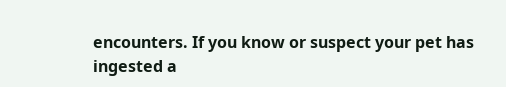encounters. If you know or suspect your pet has ingested a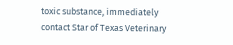toxic substance, immediately contact Star of Texas Veterinary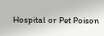Hospital or Pet Poison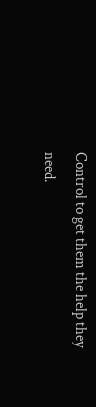Control to get them the help they need.